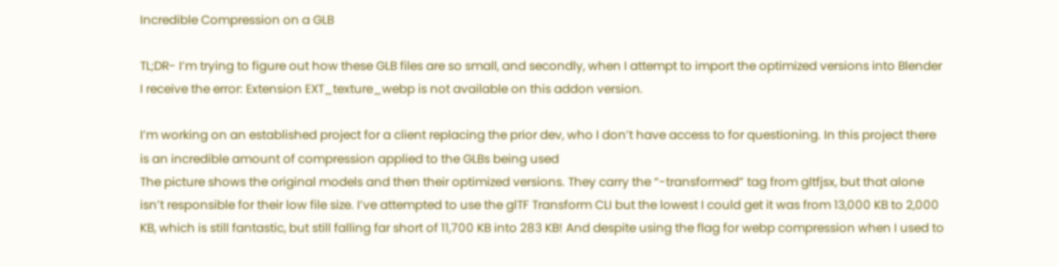Incredible Compression on a GLB

TL;DR- I’m trying to figure out how these GLB files are so small, and secondly, when I attempt to import the optimized versions into Blender I receive the error: Extension EXT_texture_webp is not available on this addon version.

I’m working on an established project for a client replacing the prior dev, who I don’t have access to for questioning. In this project there is an incredible amount of compression applied to the GLBs being used
The picture shows the original models and then their optimized versions. They carry the “-transformed” tag from gltfjsx, but that alone isn’t responsible for their low file size. I’ve attempted to use the glTF Transform CLI but the lowest I could get it was from 13,000 KB to 2,000 KB, which is still fantastic, but still falling far short of 11,700 KB into 283 KB! And despite using the flag for webp compression when I used to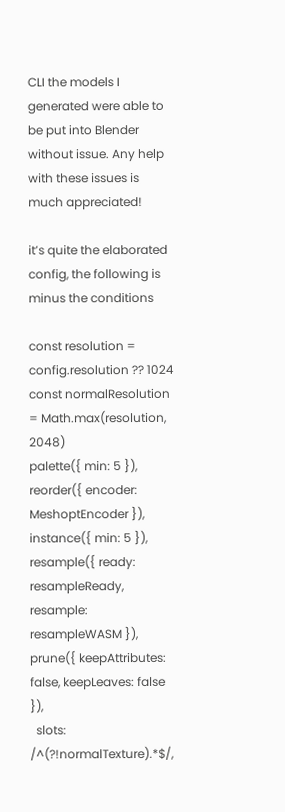CLI the models I generated were able to be put into Blender without issue. Any help with these issues is much appreciated!

it’s quite the elaborated config, the following is minus the conditions

const resolution = config.resolution ?? 1024
const normalResolution = Math.max(resolution, 2048)
palette({ min: 5 }),
reorder({ encoder: MeshoptEncoder }),
instance({ min: 5 }),
resample({ ready: resampleReady, resample: resampleWASM }),
prune({ keepAttributes: false, keepLeaves: false }),
  slots: /^(?!normalTexture).*$/,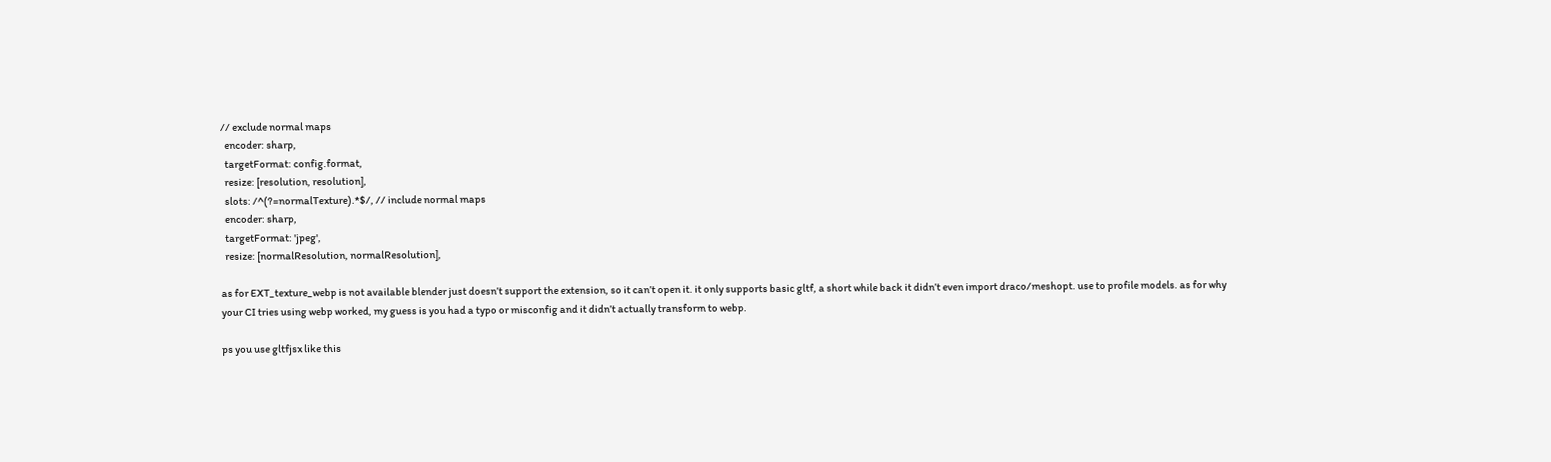// exclude normal maps
  encoder: sharp,
  targetFormat: config.format,
  resize: [resolution, resolution],
  slots: /^(?=normalTexture).*$/, // include normal maps
  encoder: sharp,
  targetFormat: 'jpeg',
  resize: [normalResolution, normalResolution],

as for EXT_texture_webp is not available blender just doesn’t support the extension, so it can’t open it. it only supports basic gltf, a short while back it didn’t even import draco/meshopt. use to profile models. as for why your CI tries using webp worked, my guess is you had a typo or misconfig and it didn’t actually transform to webp.

ps you use gltfjsx like this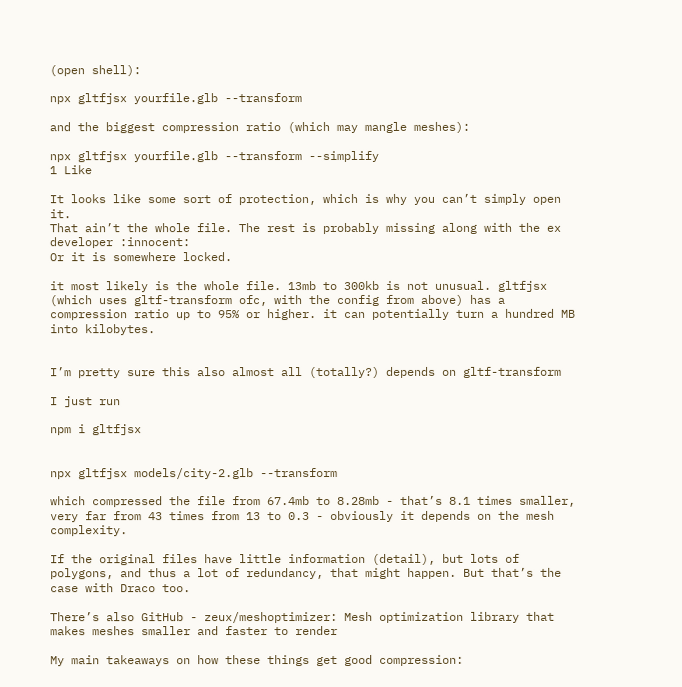(open shell):

npx gltfjsx yourfile.glb --transform

and the biggest compression ratio (which may mangle meshes):

npx gltfjsx yourfile.glb --transform --simplify
1 Like

It looks like some sort of protection, which is why you can’t simply open it.
That ain’t the whole file. The rest is probably missing along with the ex developer :innocent:
Or it is somewhere locked.

it most likely is the whole file. 13mb to 300kb is not unusual. gltfjsx (which uses gltf-transform ofc, with the config from above) has a compression ratio up to 95% or higher. it can potentially turn a hundred MB into kilobytes.


I’m pretty sure this also almost all (totally?) depends on gltf-transform

I just run

npm i gltfjsx


npx gltfjsx models/city-2.glb --transform

which compressed the file from 67.4mb to 8.28mb - that’s 8.1 times smaller, very far from 43 times from 13 to 0.3 - obviously it depends on the mesh complexity.

If the original files have little information (detail), but lots of polygons, and thus a lot of redundancy, that might happen. But that’s the case with Draco too.

There’s also GitHub - zeux/meshoptimizer: Mesh optimization library that makes meshes smaller and faster to render

My main takeaways on how these things get good compression: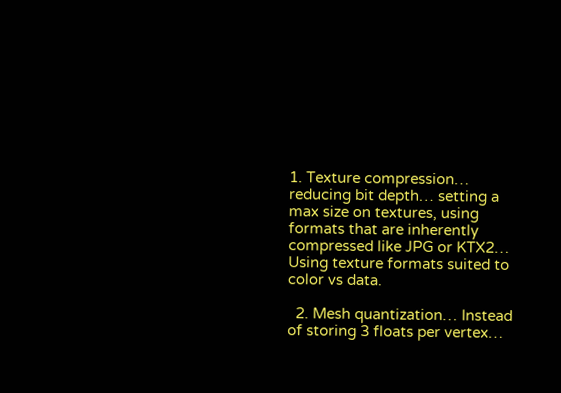1. Texture compression… reducing bit depth… setting a max size on textures, using formats that are inherently compressed like JPG or KTX2… Using texture formats suited to color vs data.

  2. Mesh quantization… Instead of storing 3 floats per vertex…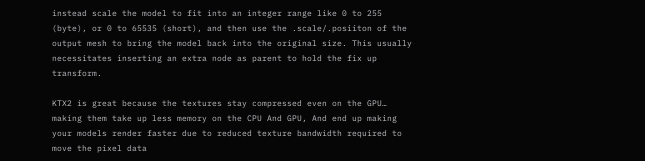instead scale the model to fit into an integer range like 0 to 255 (byte), or 0 to 65535 (short), and then use the .scale/.posiiton of the output mesh to bring the model back into the original size. This usually necessitates inserting an extra node as parent to hold the fix up transform.

KTX2 is great because the textures stay compressed even on the GPU… making them take up less memory on the CPU And GPU, And end up making your models render faster due to reduced texture bandwidth required to move the pixel data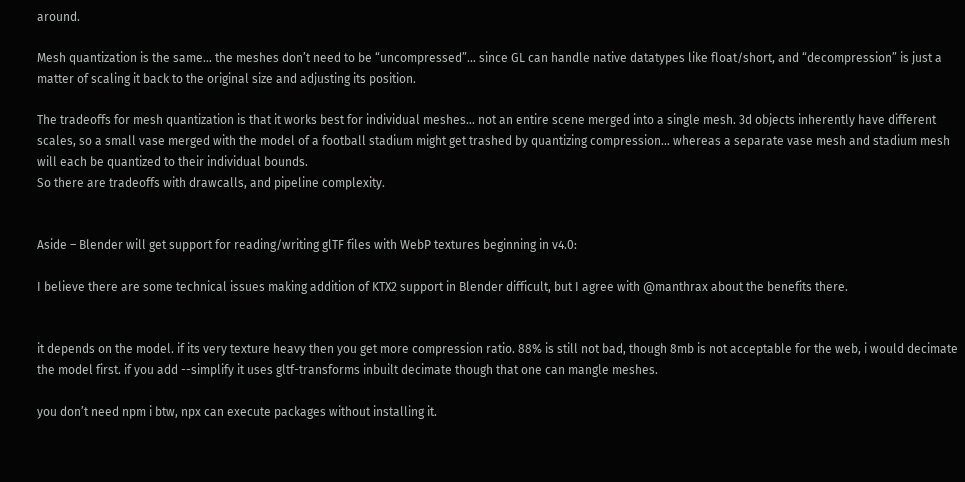around.

Mesh quantization is the same… the meshes don’t need to be “uncompressed”… since GL can handle native datatypes like float/short, and “decompression” is just a matter of scaling it back to the original size and adjusting its position.

The tradeoffs for mesh quantization is that it works best for individual meshes… not an entire scene merged into a single mesh. 3d objects inherently have different scales, so a small vase merged with the model of a football stadium might get trashed by quantizing compression… whereas a separate vase mesh and stadium mesh will each be quantized to their individual bounds.
So there are tradeoffs with drawcalls, and pipeline complexity.


Aside – Blender will get support for reading/writing glTF files with WebP textures beginning in v4.0:

I believe there are some technical issues making addition of KTX2 support in Blender difficult, but I agree with @manthrax about the benefits there.


it depends on the model. if its very texture heavy then you get more compression ratio. 88% is still not bad, though 8mb is not acceptable for the web, i would decimate the model first. if you add --simplify it uses gltf-transforms inbuilt decimate though that one can mangle meshes.

you don’t need npm i btw, npx can execute packages without installing it.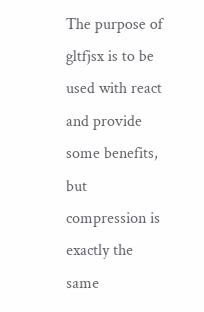The purpose of gltfjsx is to be used with react and provide some benefits, but compression is exactly the same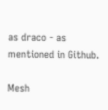as draco - as mentioned in Github.

Mesh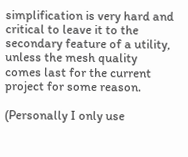simplification is very hard and critical to leave it to the secondary feature of a utility, unless the mesh quality comes last for the current project for some reason.

(Personally I only use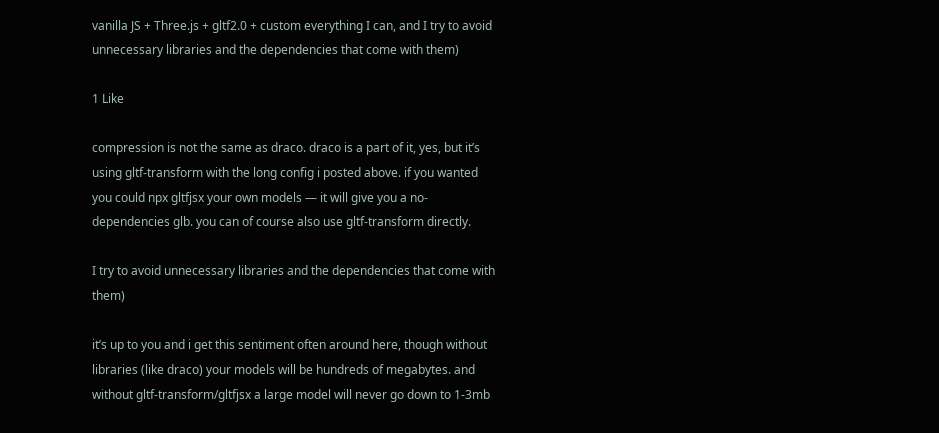vanilla JS + Three.js + gltf2.0 + custom everything I can, and I try to avoid unnecessary libraries and the dependencies that come with them)

1 Like

compression is not the same as draco. draco is a part of it, yes, but it’s using gltf-transform with the long config i posted above. if you wanted you could npx gltfjsx your own models — it will give you a no-dependencies glb. you can of course also use gltf-transform directly.

I try to avoid unnecessary libraries and the dependencies that come with them)

it’s up to you and i get this sentiment often around here, though without libraries (like draco) your models will be hundreds of megabytes. and without gltf-transform/gltfjsx a large model will never go down to 1-3mb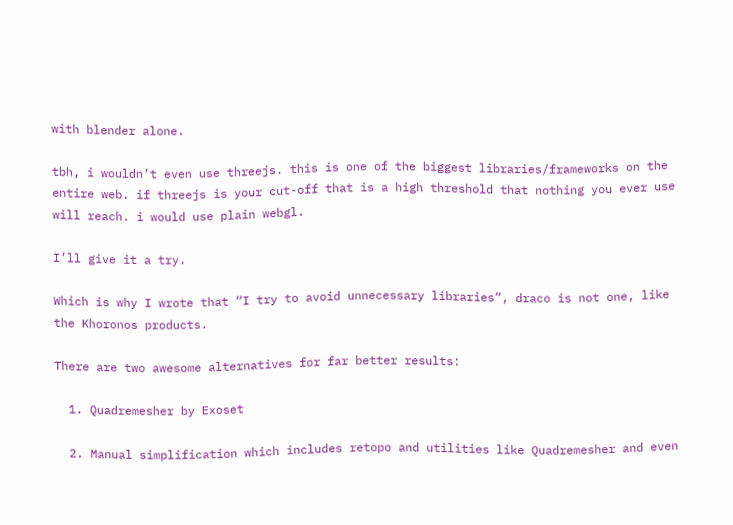with blender alone.

tbh, i wouldn’t even use threejs. this is one of the biggest libraries/frameworks on the entire web. if threejs is your cut-off that is a high threshold that nothing you ever use will reach. i would use plain webgl.

I’ll give it a try.

Which is why I wrote that “I try to avoid unnecessary libraries”, draco is not one, like the Khoronos products.

There are two awesome alternatives for far better results:

  1. Quadremesher by Exoset

  2. Manual simplification which includes retopo and utilities like Quadremesher and even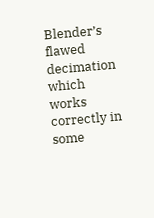Blender’s flawed decimation which works correctly in some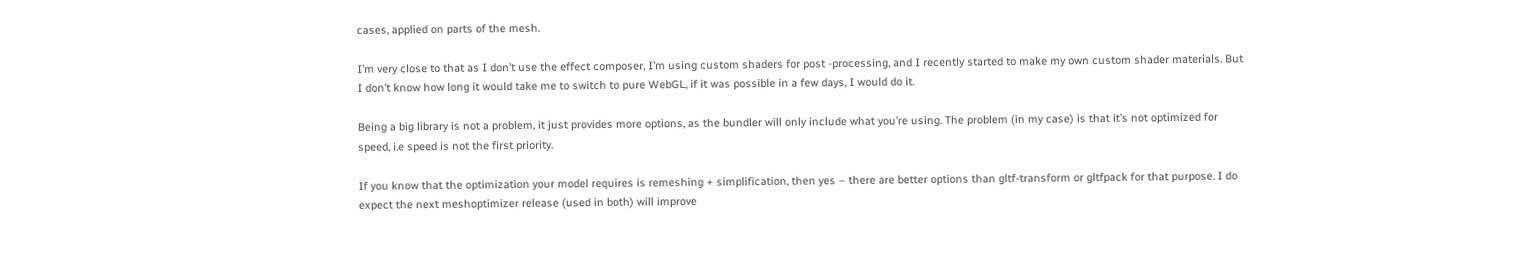cases, applied on parts of the mesh.

I’m very close to that as I don’t use the effect composer, I’m using custom shaders for post -processing, and I recently started to make my own custom shader materials. But I don’t know how long it would take me to switch to pure WebGL, if it was possible in a few days, I would do it.

Being a big library is not a problem, it just provides more options, as the bundler will only include what you’re using. The problem (in my case) is that it’s not optimized for speed, i.e speed is not the first priority.

If you know that the optimization your model requires is remeshing + simplification, then yes – there are better options than gltf-transform or gltfpack for that purpose. I do expect the next meshoptimizer release (used in both) will improve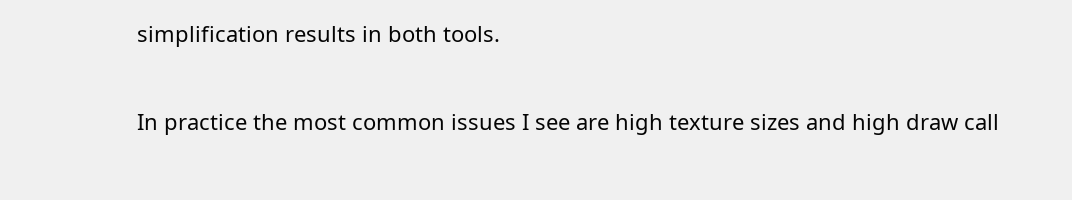simplification results in both tools.

In practice the most common issues I see are high texture sizes and high draw call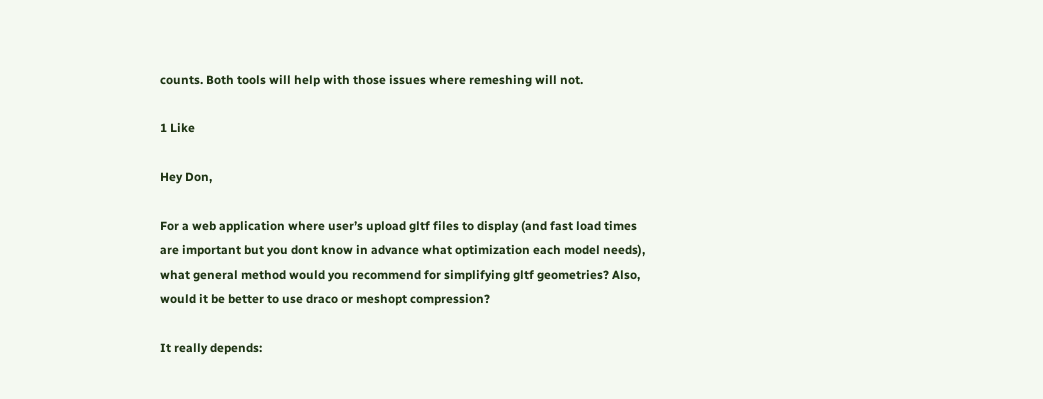counts. Both tools will help with those issues where remeshing will not.

1 Like

Hey Don,

For a web application where user’s upload gltf files to display (and fast load times are important but you dont know in advance what optimization each model needs), what general method would you recommend for simplifying gltf geometries? Also, would it be better to use draco or meshopt compression?

It really depends: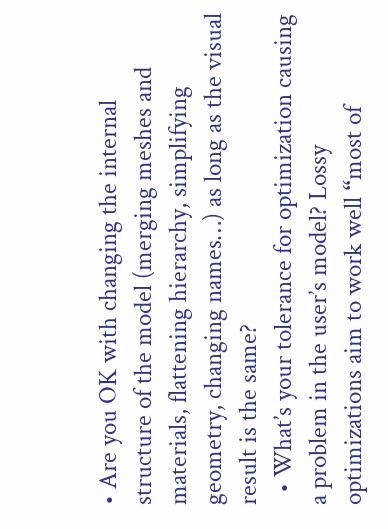• Are you OK with changing the internal structure of the model (merging meshes and materials, flattening hierarchy, simplifying geometry, changing names…) as long as the visual result is the same?
  • What’s your tolerance for optimization causing a problem in the user’s model? Lossy optimizations aim to work well “most of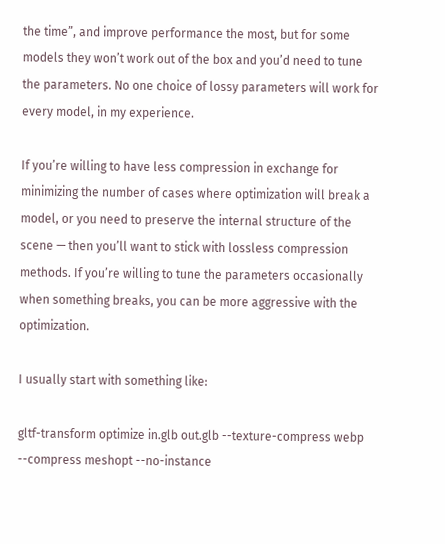the time”, and improve performance the most, but for some models they won’t work out of the box and you’d need to tune the parameters. No one choice of lossy parameters will work for every model, in my experience.

If you’re willing to have less compression in exchange for minimizing the number of cases where optimization will break a model, or you need to preserve the internal structure of the scene — then you’ll want to stick with lossless compression methods. If you’re willing to tune the parameters occasionally when something breaks, you can be more aggressive with the optimization.

I usually start with something like:

gltf-transform optimize in.glb out.glb --texture-compress webp --compress meshopt --no-instance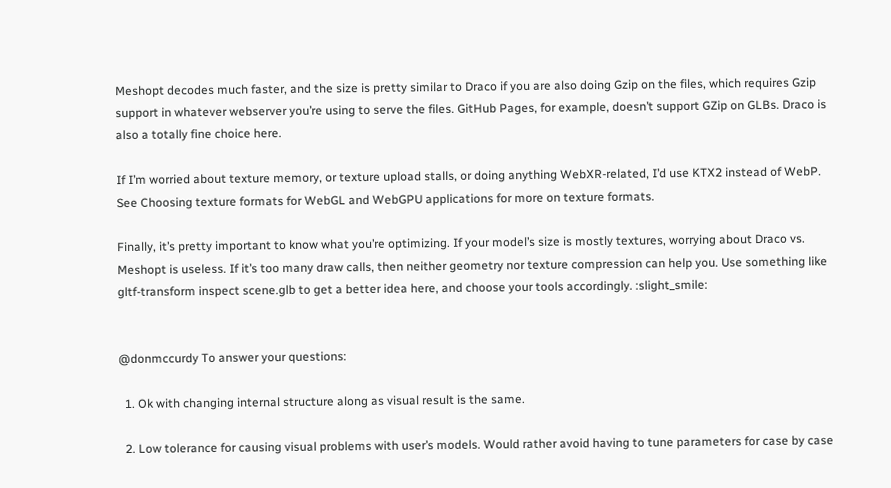Meshopt decodes much faster, and the size is pretty similar to Draco if you are also doing Gzip on the files, which requires Gzip support in whatever webserver you’re using to serve the files. GitHub Pages, for example, doesn’t support GZip on GLBs. Draco is also a totally fine choice here.

If I’m worried about texture memory, or texture upload stalls, or doing anything WebXR-related, I’d use KTX2 instead of WebP. See Choosing texture formats for WebGL and WebGPU applications for more on texture formats.

Finally, it’s pretty important to know what you’re optimizing. If your model’s size is mostly textures, worrying about Draco vs. Meshopt is useless. If it’s too many draw calls, then neither geometry nor texture compression can help you. Use something like gltf-transform inspect scene.glb to get a better idea here, and choose your tools accordingly. :slight_smile:


@donmccurdy To answer your questions:

  1. Ok with changing internal structure along as visual result is the same.

  2. Low tolerance for causing visual problems with user’s models. Would rather avoid having to tune parameters for case by case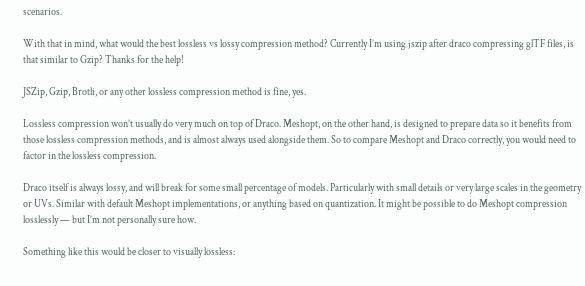scenarios.

With that in mind, what would the best lossless vs lossy compression method? Currently I’m using jszip after draco compressing glTF files, is that similar to Gzip? Thanks for the help!

JSZip, Gzip, Brotli, or any other lossless compression method is fine, yes.

Lossless compression won’t usually do very much on top of Draco. Meshopt, on the other hand, is designed to prepare data so it benefits from those lossless compression methods, and is almost always used alongside them. So to compare Meshopt and Draco correctly, you would need to factor in the lossless compression.

Draco itself is always lossy, and will break for some small percentage of models. Particularly with small details or very large scales in the geometry or UVs. Similar with default Meshopt implementations, or anything based on quantization. It might be possible to do Meshopt compression losslessly — but I’m not personally sure how.

Something like this would be closer to visually lossless: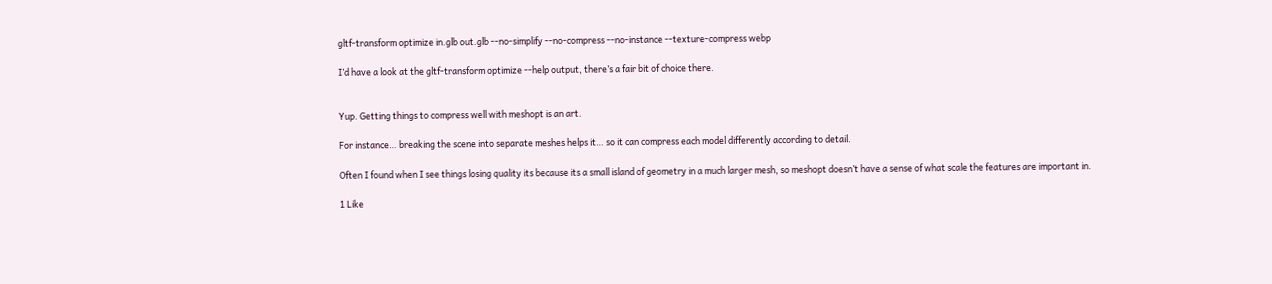gltf-transform optimize in.glb out.glb --no-simplify --no-compress --no-instance --texture-compress webp

I’d have a look at the gltf-transform optimize --help output, there’s a fair bit of choice there.


Yup. Getting things to compress well with meshopt is an art.

For instance… breaking the scene into separate meshes helps it… so it can compress each model differently according to detail.

Often I found when I see things losing quality its because its a small island of geometry in a much larger mesh, so meshopt doesn’t have a sense of what scale the features are important in.

1 Like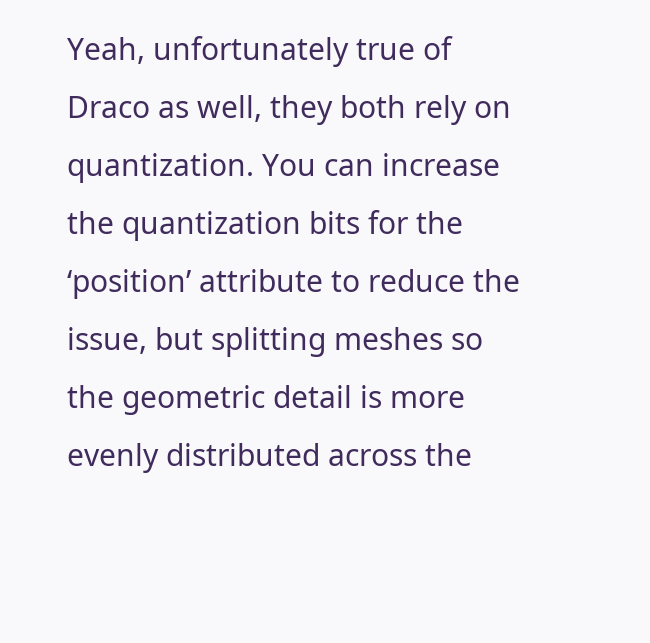Yeah, unfortunately true of Draco as well, they both rely on quantization. You can increase the quantization bits for the ‘position’ attribute to reduce the issue, but splitting meshes so the geometric detail is more evenly distributed across the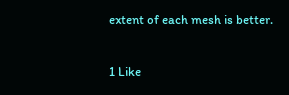extent of each mesh is better.

1 Like